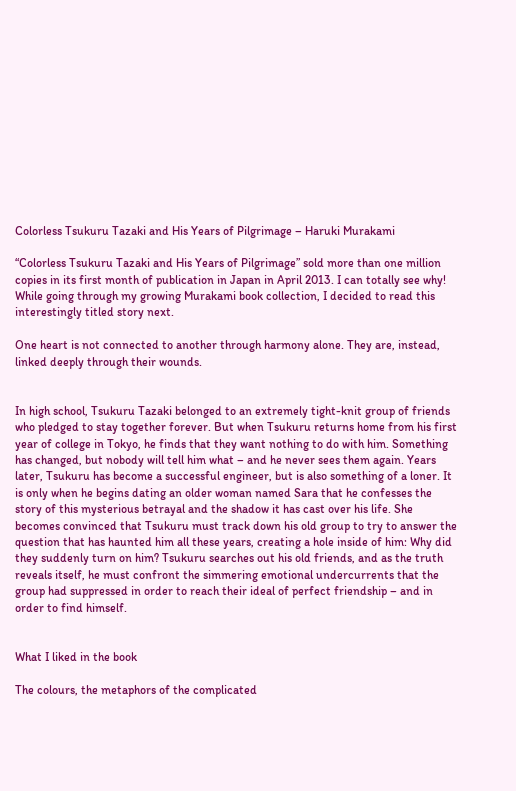Colorless Tsukuru Tazaki and His Years of Pilgrimage – Haruki Murakami

“Colorless Tsukuru Tazaki and His Years of Pilgrimage” sold more than one million copies in its first month of publication in Japan in April 2013. I can totally see why! While going through my growing Murakami book collection, I decided to read this interestingly titled story next.

One heart is not connected to another through harmony alone. They are, instead, linked deeply through their wounds.


In high school, Tsukuru Tazaki belonged to an extremely tight-knit group of friends who pledged to stay together forever. But when Tsukuru returns home from his first year of college in Tokyo, he finds that they want nothing to do with him. Something has changed, but nobody will tell him what – and he never sees them again. Years later, Tsukuru has become a successful engineer, but is also something of a loner. It is only when he begins dating an older woman named Sara that he confesses the story of this mysterious betrayal and the shadow it has cast over his life. She becomes convinced that Tsukuru must track down his old group to try to answer the question that has haunted him all these years, creating a hole inside of him: Why did they suddenly turn on him? Tsukuru searches out his old friends, and as the truth reveals itself, he must confront the simmering emotional undercurrents that the group had suppressed in order to reach their ideal of perfect friendship – and in order to find himself.


What I liked in the book

The colours, the metaphors of the complicated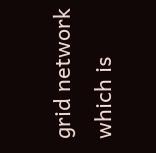grid network which is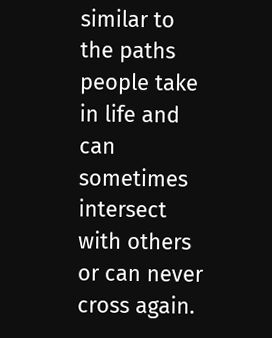similar to the paths people take in life and can sometimes intersect with others or can never cross again.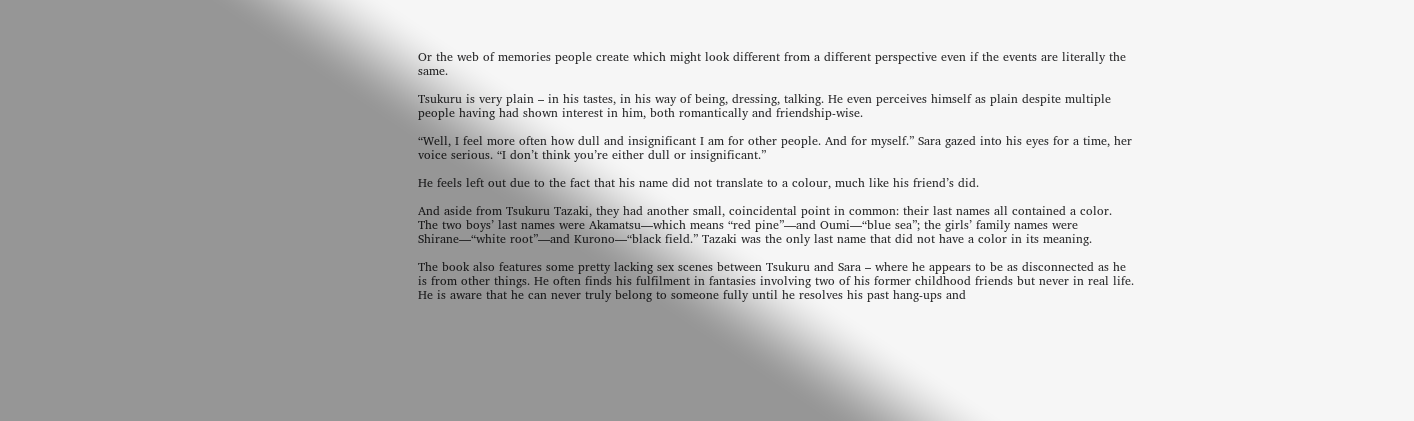Or the web of memories people create which might look different from a different perspective even if the events are literally the same.

Tsukuru is very plain – in his tastes, in his way of being, dressing, talking. He even perceives himself as plain despite multiple people having had shown interest in him, both romantically and friendship-wise.

“Well, I feel more often how dull and insignificant I am for other people. And for myself.” Sara gazed into his eyes for a time, her voice serious. “I don’t think you’re either dull or insignificant.”

He feels left out due to the fact that his name did not translate to a colour, much like his friend’s did.

And aside from Tsukuru Tazaki, they had another small, coincidental point in common: their last names all contained a color. The two boys’ last names were Akamatsu—which means “red pine”—and Oumi—“blue sea”; the girls’ family names were Shirane—“white root”—and Kurono—“black field.” Tazaki was the only last name that did not have a color in its meaning.

The book also features some pretty lacking sex scenes between Tsukuru and Sara – where he appears to be as disconnected as he is from other things. He often finds his fulfilment in fantasies involving two of his former childhood friends but never in real life. He is aware that he can never truly belong to someone fully until he resolves his past hang-ups and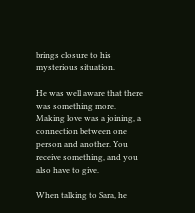brings closure to his mysterious situation.

He was well aware that there was something more. Making love was a joining, a connection between one person and another. You receive something, and you also have to give.

When talking to Sara, he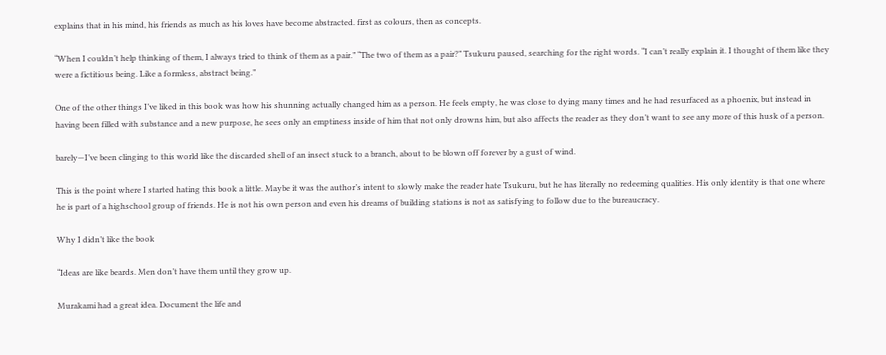explains that in his mind, his friends as much as his loves have become abstracted. first as colours, then as concepts.

“When I couldn’t help thinking of them, I always tried to think of them as a pair.” “The two of them as a pair?” Tsukuru paused, searching for the right words. “I can’t really explain it. I thought of them like they were a fictitious being. Like a formless, abstract being.”

One of the other things I’ve liked in this book was how his shunning actually changed him as a person. He feels empty, he was close to dying many times and he had resurfaced as a phoenix, but instead in having been filled with substance and a new purpose, he sees only an emptiness inside of him that not only drowns him, but also affects the reader as they don’t want to see any more of this husk of a person.

barely—I’ve been clinging to this world like the discarded shell of an insect stuck to a branch, about to be blown off forever by a gust of wind.

This is the point where I started hating this book a little. Maybe it was the author’s intent to slowly make the reader hate Tsukuru, but he has literally no redeeming qualities. His only identity is that one where he is part of a highschool group of friends. He is not his own person and even his dreams of building stations is not as satisfying to follow due to the bureaucracy.

Why I didn’t like the book

“Ideas are like beards. Men don’t have them until they grow up.

Murakami had a great idea. Document the life and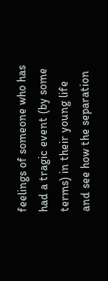feelings of someone who has had a tragic event (by some terms) in their young life and see how the separation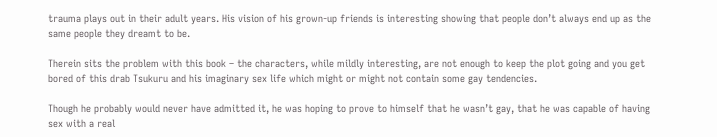trauma plays out in their adult years. His vision of his grown-up friends is interesting showing that people don’t always end up as the same people they dreamt to be.

Therein sits the problem with this book – the characters, while mildly interesting, are not enough to keep the plot going and you get bored of this drab Tsukuru and his imaginary sex life which might or might not contain some gay tendencies.

Though he probably would never have admitted it, he was hoping to prove to himself that he wasn’t gay, that he was capable of having sex with a real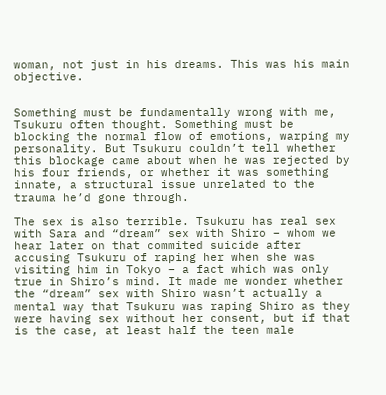woman, not just in his dreams. This was his main objective.


Something must be fundamentally wrong with me, Tsukuru often thought. Something must be blocking the normal flow of emotions, warping my personality. But Tsukuru couldn’t tell whether this blockage came about when he was rejected by his four friends, or whether it was something innate, a structural issue unrelated to the trauma he’d gone through.

The sex is also terrible. Tsukuru has real sex with Sara and “dream” sex with Shiro – whom we hear later on that commited suicide after accusing Tsukuru of raping her when she was visiting him in Tokyo – a fact which was only true in Shiro’s mind. It made me wonder whether the “dream” sex with Shiro wasn’t actually a mental way that Tsukuru was raping Shiro as they were having sex without her consent, but if that is the case, at least half the teen male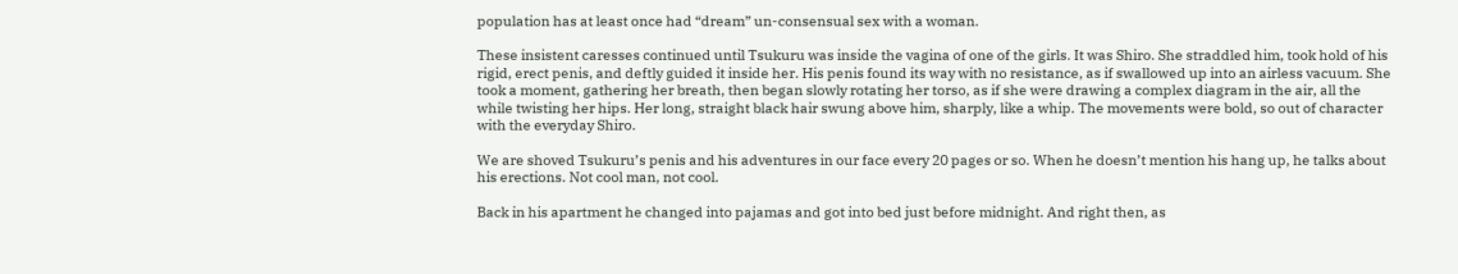population has at least once had “dream” un-consensual sex with a woman.

These insistent caresses continued until Tsukuru was inside the vagina of one of the girls. It was Shiro. She straddled him, took hold of his rigid, erect penis, and deftly guided it inside her. His penis found its way with no resistance, as if swallowed up into an airless vacuum. She took a moment, gathering her breath, then began slowly rotating her torso, as if she were drawing a complex diagram in the air, all the while twisting her hips. Her long, straight black hair swung above him, sharply, like a whip. The movements were bold, so out of character with the everyday Shiro.

We are shoved Tsukuru’s penis and his adventures in our face every 20 pages or so. When he doesn’t mention his hang up, he talks about his erections. Not cool man, not cool.

Back in his apartment he changed into pajamas and got into bed just before midnight. And right then, as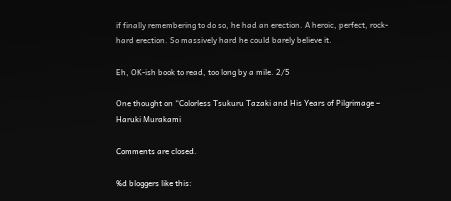if finally remembering to do so, he had an erection. A heroic, perfect, rock-hard erection. So massively hard he could barely believe it.

Eh, OK-ish book to read, too long by a mile. 2/5

One thought on “Colorless Tsukuru Tazaki and His Years of Pilgrimage – Haruki Murakami

Comments are closed.

%d bloggers like this: